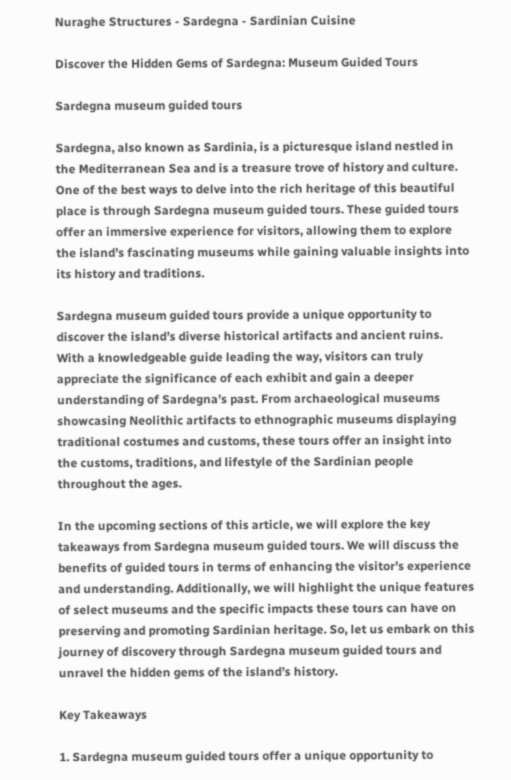Nuraghe Structures - Sardegna - Sardinian Cuisine

Discover the Hidden Gems of Sardegna: Museum Guided Tours

Sardegna museum guided tours

Sardegna, also known as Sardinia, is a picturesque island nestled in the Mediterranean Sea and is a treasure trove of history and culture. One of the best ways to delve into the rich heritage of this beautiful place is through Sardegna museum guided tours. These guided tours offer an immersive experience for visitors, allowing them to explore the island’s fascinating museums while gaining valuable insights into its history and traditions.

Sardegna museum guided tours provide a unique opportunity to discover the island’s diverse historical artifacts and ancient ruins. With a knowledgeable guide leading the way, visitors can truly appreciate the significance of each exhibit and gain a deeper understanding of Sardegna’s past. From archaeological museums showcasing Neolithic artifacts to ethnographic museums displaying traditional costumes and customs, these tours offer an insight into the customs, traditions, and lifestyle of the Sardinian people throughout the ages.

In the upcoming sections of this article, we will explore the key takeaways from Sardegna museum guided tours. We will discuss the benefits of guided tours in terms of enhancing the visitor’s experience and understanding. Additionally, we will highlight the unique features of select museums and the specific impacts these tours can have on preserving and promoting Sardinian heritage. So, let us embark on this journey of discovery through Sardegna museum guided tours and unravel the hidden gems of the island’s history.

Key Takeaways

1. Sardegna museum guided tours offer a unique opportunity to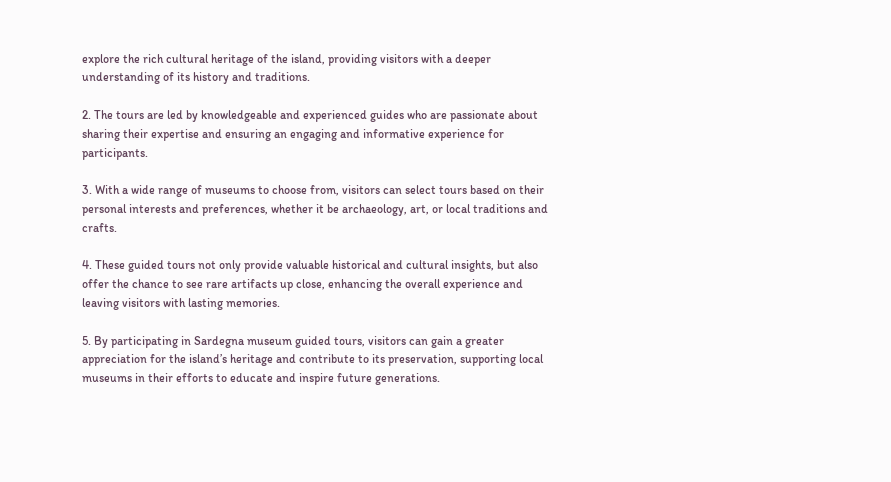explore the rich cultural heritage of the island, providing visitors with a deeper understanding of its history and traditions.

2. The tours are led by knowledgeable and experienced guides who are passionate about sharing their expertise and ensuring an engaging and informative experience for participants.

3. With a wide range of museums to choose from, visitors can select tours based on their personal interests and preferences, whether it be archaeology, art, or local traditions and crafts.

4. These guided tours not only provide valuable historical and cultural insights, but also offer the chance to see rare artifacts up close, enhancing the overall experience and leaving visitors with lasting memories.

5. By participating in Sardegna museum guided tours, visitors can gain a greater appreciation for the island’s heritage and contribute to its preservation, supporting local museums in their efforts to educate and inspire future generations.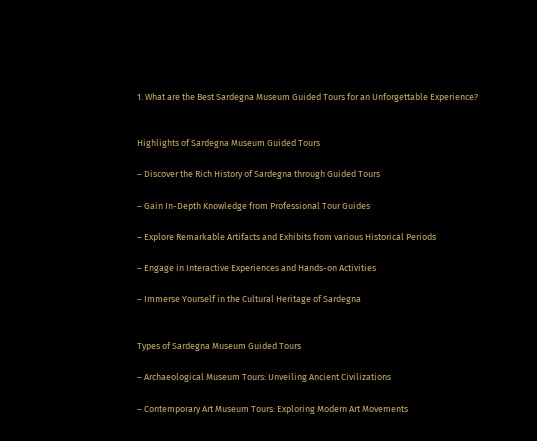1. What are the Best Sardegna Museum Guided Tours for an Unforgettable Experience?


Highlights of Sardegna Museum Guided Tours

– Discover the Rich History of Sardegna through Guided Tours

– Gain In-Depth Knowledge from Professional Tour Guides

– Explore Remarkable Artifacts and Exhibits from various Historical Periods

– Engage in Interactive Experiences and Hands-on Activities

– Immerse Yourself in the Cultural Heritage of Sardegna


Types of Sardegna Museum Guided Tours

– Archaeological Museum Tours: Unveiling Ancient Civilizations

– Contemporary Art Museum Tours: Exploring Modern Art Movements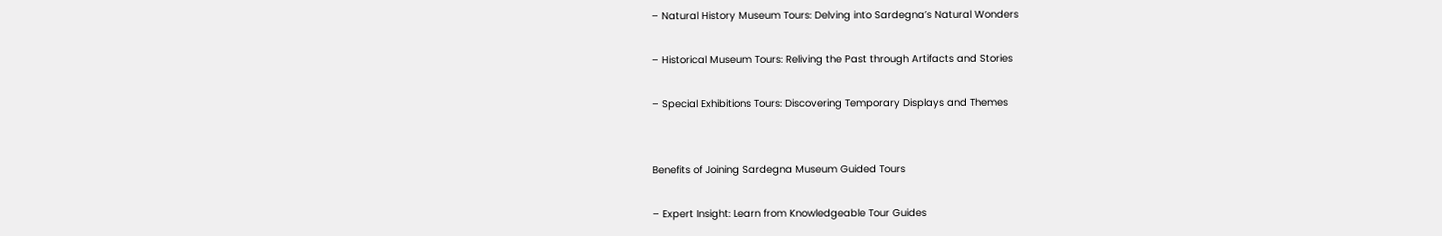– Natural History Museum Tours: Delving into Sardegna’s Natural Wonders

– Historical Museum Tours: Reliving the Past through Artifacts and Stories

– Special Exhibitions Tours: Discovering Temporary Displays and Themes


Benefits of Joining Sardegna Museum Guided Tours

– Expert Insight: Learn from Knowledgeable Tour Guides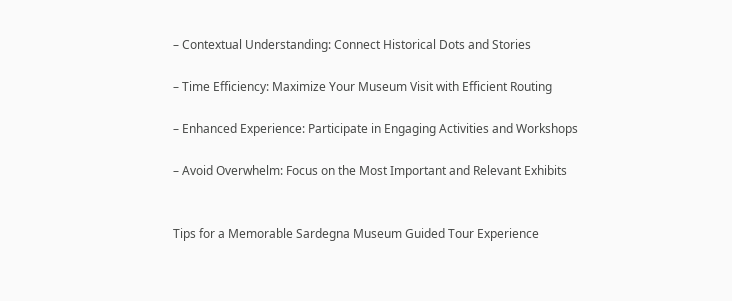– Contextual Understanding: Connect Historical Dots and Stories

– Time Efficiency: Maximize Your Museum Visit with Efficient Routing

– Enhanced Experience: Participate in Engaging Activities and Workshops

– Avoid Overwhelm: Focus on the Most Important and Relevant Exhibits


Tips for a Memorable Sardegna Museum Guided Tour Experience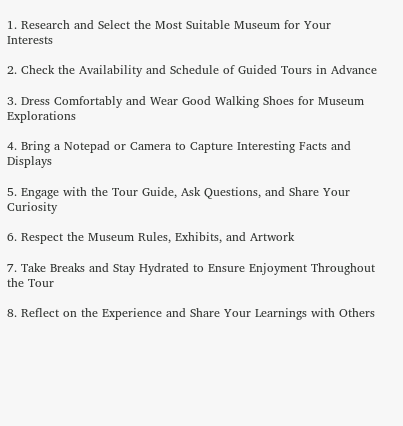1. Research and Select the Most Suitable Museum for Your Interests

2. Check the Availability and Schedule of Guided Tours in Advance

3. Dress Comfortably and Wear Good Walking Shoes for Museum Explorations

4. Bring a Notepad or Camera to Capture Interesting Facts and Displays

5. Engage with the Tour Guide, Ask Questions, and Share Your Curiosity

6. Respect the Museum Rules, Exhibits, and Artwork

7. Take Breaks and Stay Hydrated to Ensure Enjoyment Throughout the Tour

8. Reflect on the Experience and Share Your Learnings with Others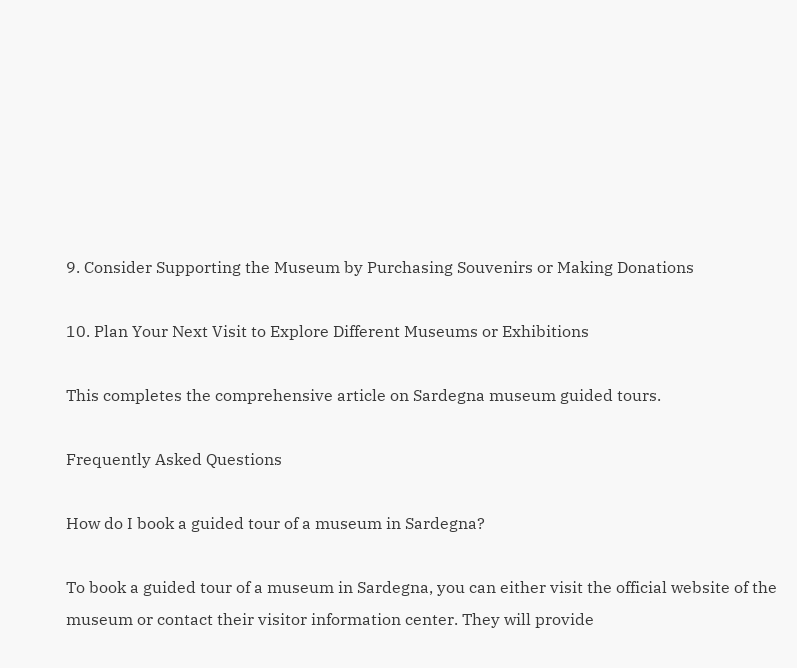9. Consider Supporting the Museum by Purchasing Souvenirs or Making Donations

10. Plan Your Next Visit to Explore Different Museums or Exhibitions

This completes the comprehensive article on Sardegna museum guided tours.

Frequently Asked Questions

How do I book a guided tour of a museum in Sardegna?

To book a guided tour of a museum in Sardegna, you can either visit the official website of the museum or contact their visitor information center. They will provide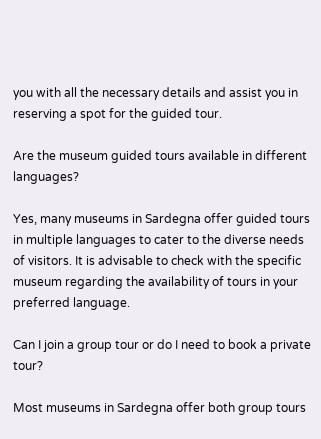you with all the necessary details and assist you in reserving a spot for the guided tour.

Are the museum guided tours available in different languages?

Yes, many museums in Sardegna offer guided tours in multiple languages to cater to the diverse needs of visitors. It is advisable to check with the specific museum regarding the availability of tours in your preferred language.

Can I join a group tour or do I need to book a private tour?

Most museums in Sardegna offer both group tours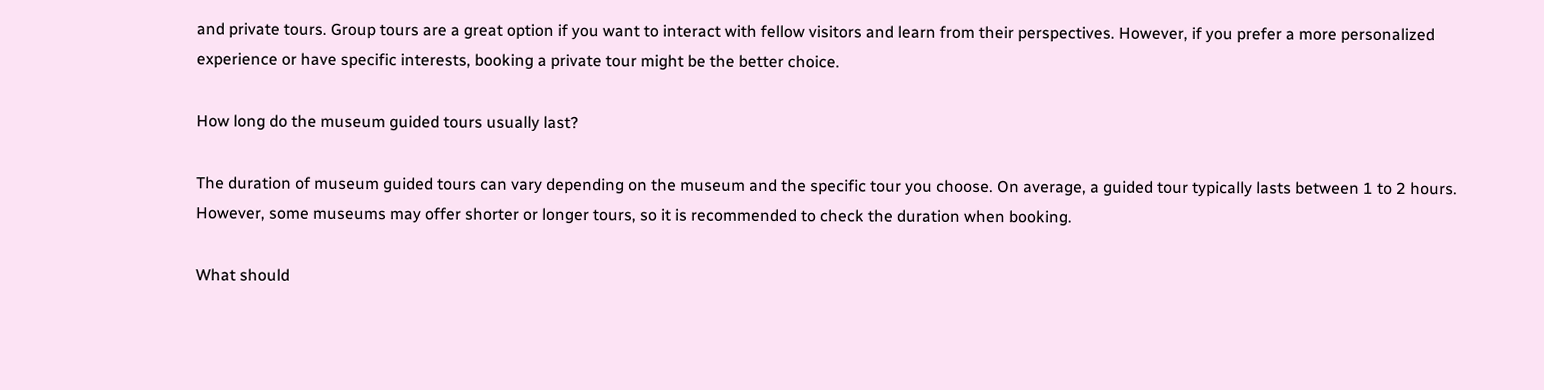and private tours. Group tours are a great option if you want to interact with fellow visitors and learn from their perspectives. However, if you prefer a more personalized experience or have specific interests, booking a private tour might be the better choice.

How long do the museum guided tours usually last?

The duration of museum guided tours can vary depending on the museum and the specific tour you choose. On average, a guided tour typically lasts between 1 to 2 hours. However, some museums may offer shorter or longer tours, so it is recommended to check the duration when booking.

What should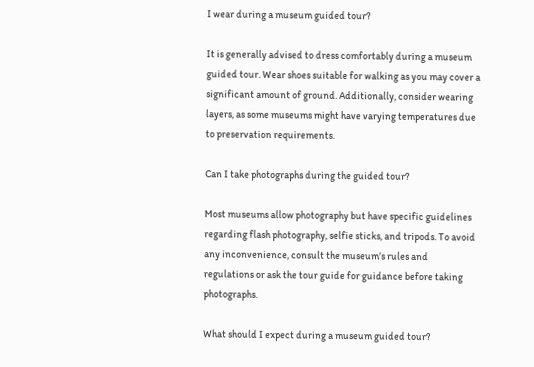I wear during a museum guided tour?

It is generally advised to dress comfortably during a museum guided tour. Wear shoes suitable for walking as you may cover a significant amount of ground. Additionally, consider wearing layers, as some museums might have varying temperatures due to preservation requirements.

Can I take photographs during the guided tour?

Most museums allow photography but have specific guidelines regarding flash photography, selfie sticks, and tripods. To avoid any inconvenience, consult the museum’s rules and regulations or ask the tour guide for guidance before taking photographs.

What should I expect during a museum guided tour?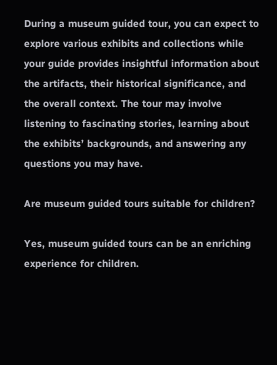During a museum guided tour, you can expect to explore various exhibits and collections while your guide provides insightful information about the artifacts, their historical significance, and the overall context. The tour may involve listening to fascinating stories, learning about the exhibits’ backgrounds, and answering any questions you may have.

Are museum guided tours suitable for children?

Yes, museum guided tours can be an enriching experience for children.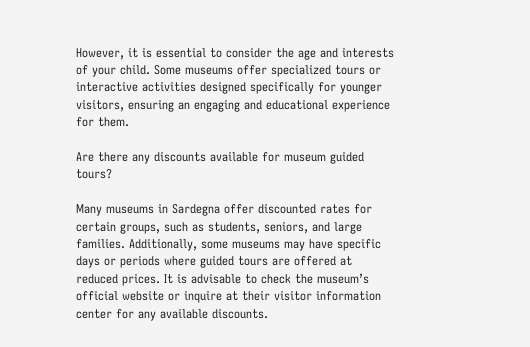However, it is essential to consider the age and interests of your child. Some museums offer specialized tours or interactive activities designed specifically for younger visitors, ensuring an engaging and educational experience for them.

Are there any discounts available for museum guided tours?

Many museums in Sardegna offer discounted rates for certain groups, such as students, seniors, and large families. Additionally, some museums may have specific days or periods where guided tours are offered at reduced prices. It is advisable to check the museum’s official website or inquire at their visitor information center for any available discounts.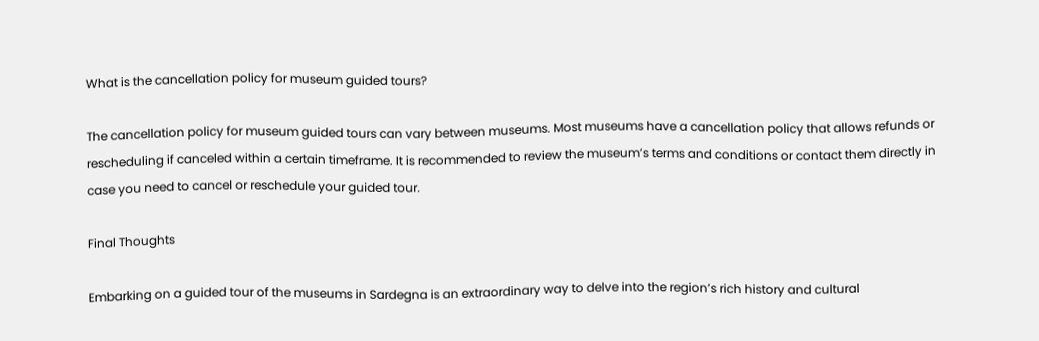What is the cancellation policy for museum guided tours?

The cancellation policy for museum guided tours can vary between museums. Most museums have a cancellation policy that allows refunds or rescheduling if canceled within a certain timeframe. It is recommended to review the museum’s terms and conditions or contact them directly in case you need to cancel or reschedule your guided tour.

Final Thoughts

Embarking on a guided tour of the museums in Sardegna is an extraordinary way to delve into the region’s rich history and cultural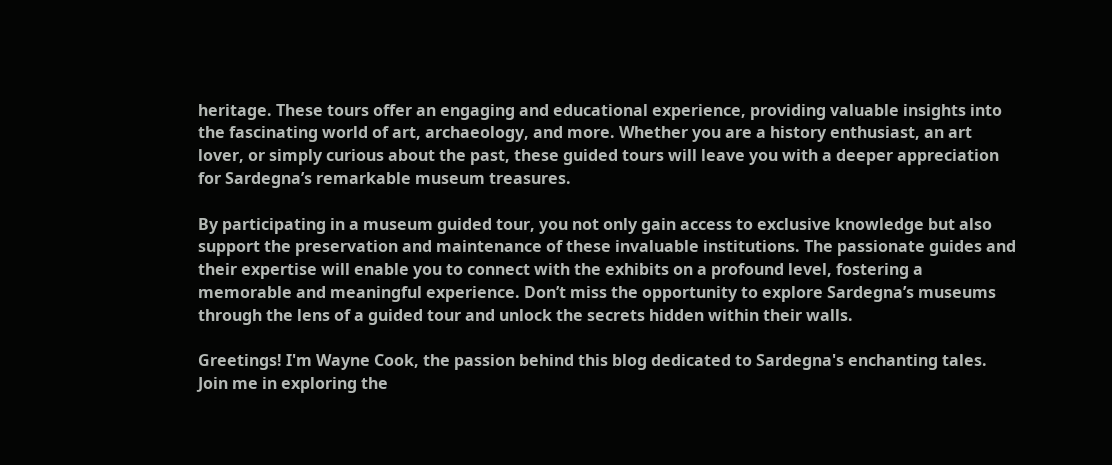heritage. These tours offer an engaging and educational experience, providing valuable insights into the fascinating world of art, archaeology, and more. Whether you are a history enthusiast, an art lover, or simply curious about the past, these guided tours will leave you with a deeper appreciation for Sardegna’s remarkable museum treasures.

By participating in a museum guided tour, you not only gain access to exclusive knowledge but also support the preservation and maintenance of these invaluable institutions. The passionate guides and their expertise will enable you to connect with the exhibits on a profound level, fostering a memorable and meaningful experience. Don’t miss the opportunity to explore Sardegna’s museums through the lens of a guided tour and unlock the secrets hidden within their walls.

Greetings! I'm Wayne Cook, the passion behind this blog dedicated to Sardegna's enchanting tales. Join me in exploring the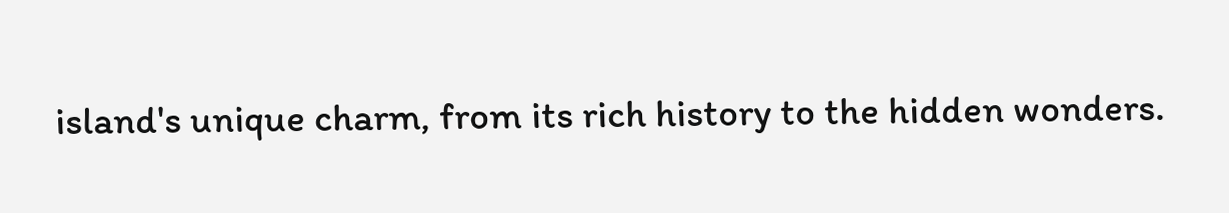island's unique charm, from its rich history to the hidden wonders.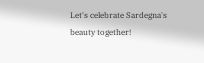Let's celebrate Sardegna's beauty together!